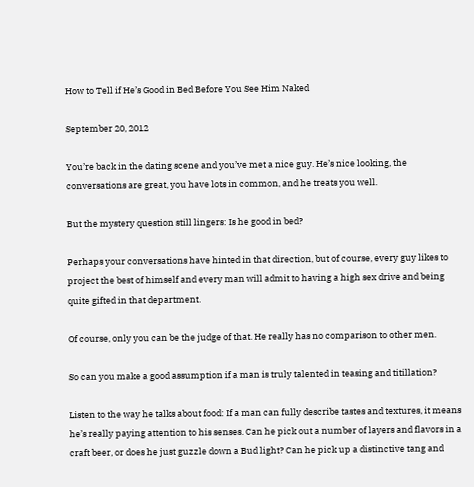How to Tell if He’s Good in Bed Before You See Him Naked

September 20, 2012

You’re back in the dating scene and you’ve met a nice guy. He’s nice looking, the conversations are great, you have lots in common, and he treats you well.

But the mystery question still lingers: Is he good in bed?

Perhaps your conversations have hinted in that direction, but of course, every guy likes to project the best of himself and every man will admit to having a high sex drive and being quite gifted in that department.

Of course, only you can be the judge of that. He really has no comparison to other men.

So can you make a good assumption if a man is truly talented in teasing and titillation?

Listen to the way he talks about food: If a man can fully describe tastes and textures, it means he’s really paying attention to his senses. Can he pick out a number of layers and flavors in a craft beer, or does he just guzzle down a Bud light? Can he pick up a distinctive tang and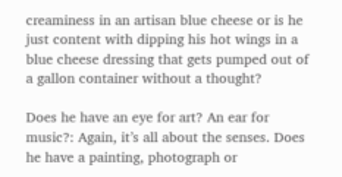creaminess in an artisan blue cheese or is he just content with dipping his hot wings in a blue cheese dressing that gets pumped out of a gallon container without a thought?

Does he have an eye for art? An ear for music?: Again, it’s all about the senses. Does he have a painting, photograph or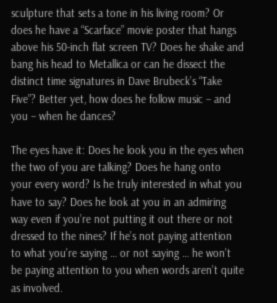sculpture that sets a tone in his living room? Or does he have a “Scarface” movie poster that hangs above his 50-inch flat screen TV? Does he shake and bang his head to Metallica or can he dissect the distinct time signatures in Dave Brubeck’s “Take Five”? Better yet, how does he follow music – and you – when he dances?

The eyes have it: Does he look you in the eyes when the two of you are talking? Does he hang onto your every word? Is he truly interested in what you have to say? Does he look at you in an admiring way even if you’re not putting it out there or not dressed to the nines? If he’s not paying attention to what you’re saying … or not saying … he won’t be paying attention to you when words aren’t quite as involved.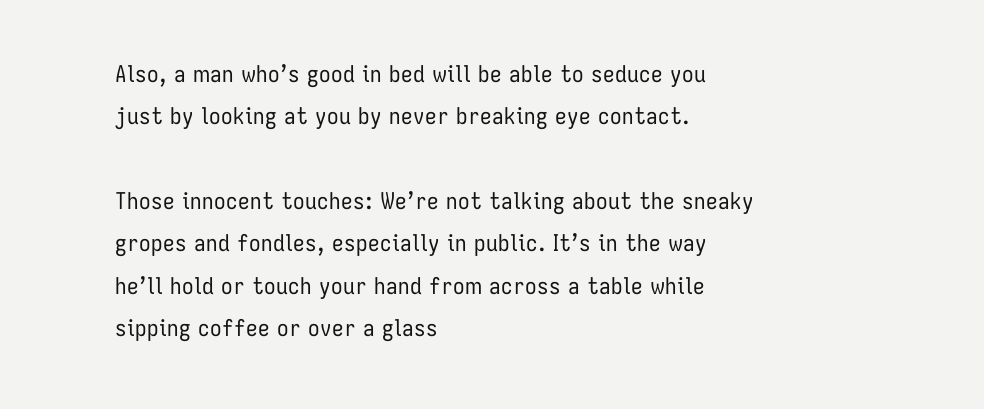Also, a man who’s good in bed will be able to seduce you just by looking at you by never breaking eye contact.

Those innocent touches: We’re not talking about the sneaky gropes and fondles, especially in public. It’s in the way he’ll hold or touch your hand from across a table while sipping coffee or over a glass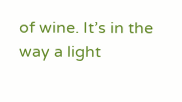of wine. It’s in the way a light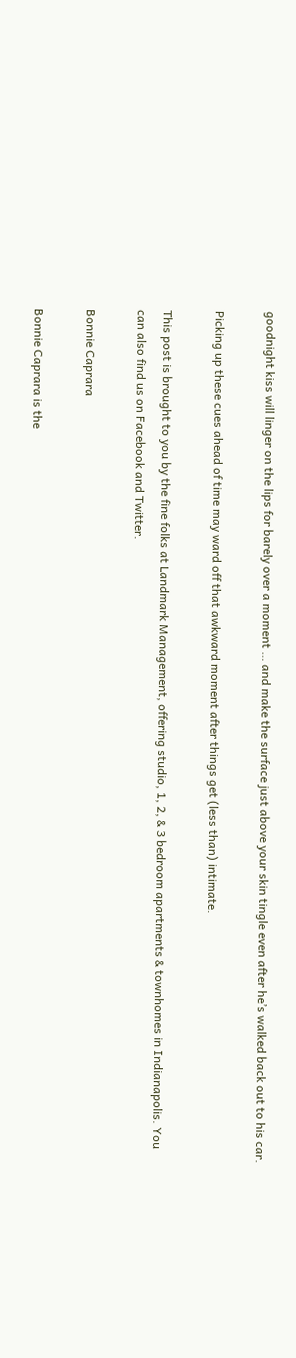goodnight kiss will linger on the lips for barely over a moment … and make the surface just above your skin tingle even after he’s walked back out to his car.

Picking up these cues ahead of time may ward off that awkward moment after things get (less than) intimate.

This post is brought to you by the fine folks at Landmark Management, offering studio, 1, 2, & 3 bedroom apartments & townhomes in Indianapolis. You can also find us on Facebook and Twitter.

Bonnie Caprara

Bonnie Caprara is the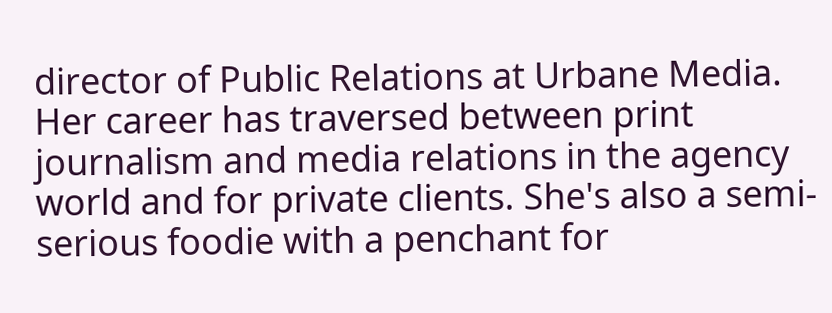director of Public Relations at Urbane Media. Her career has traversed between print journalism and media relations in the agency world and for private clients. She's also a semi-serious foodie with a penchant for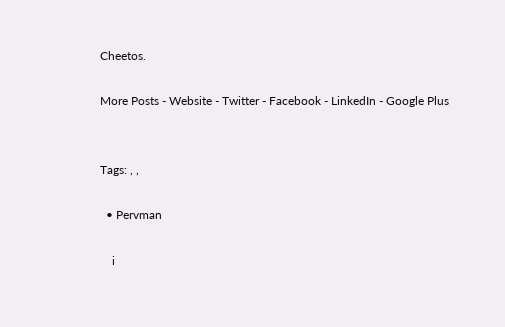Cheetos.

More Posts - Website - Twitter - Facebook - LinkedIn - Google Plus


Tags: , ,

  • Pervman

    i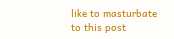like to masturbate to this post